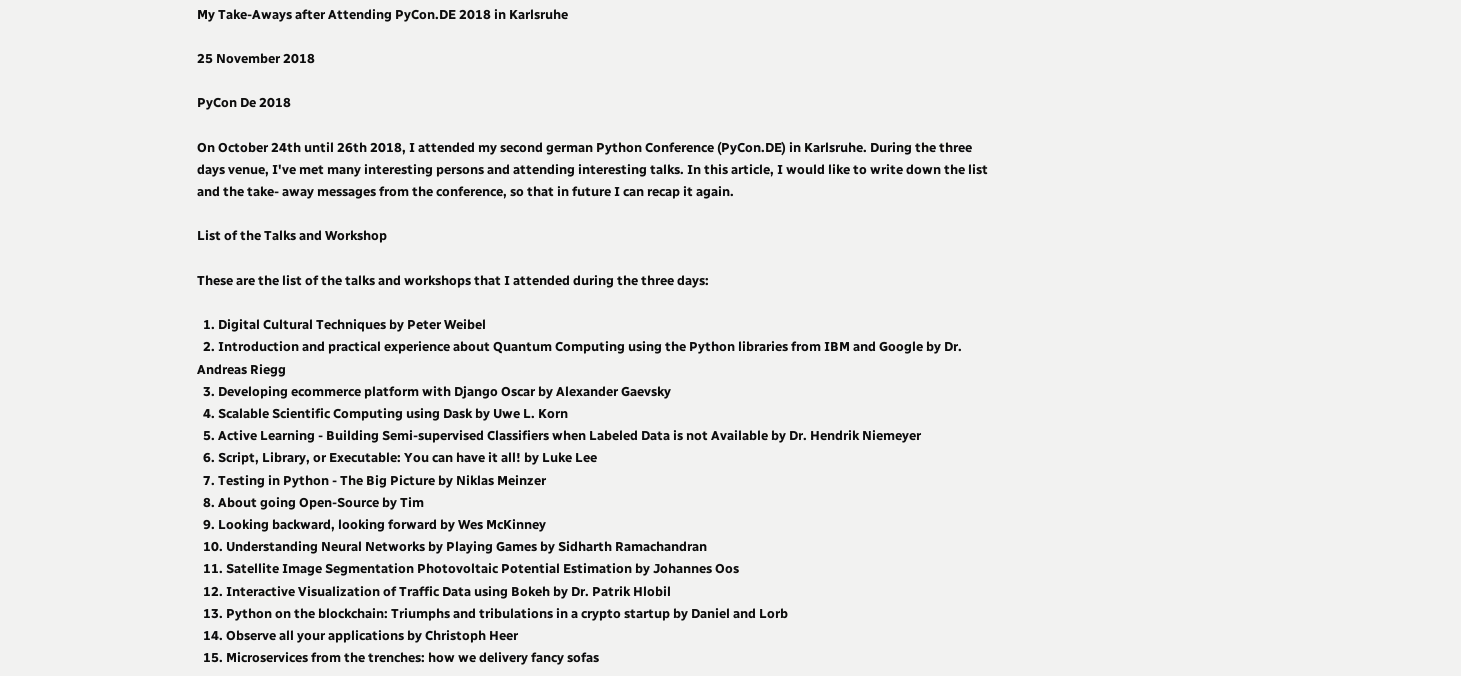My Take-Aways after Attending PyCon.DE 2018 in Karlsruhe

25 November 2018

PyCon De 2018

On October 24th until 26th 2018, I attended my second german Python Conference (PyCon.DE) in Karlsruhe. During the three days venue, I've met many interesting persons and attending interesting talks. In this article, I would like to write down the list and the take- away messages from the conference, so that in future I can recap it again.

List of the Talks and Workshop

These are the list of the talks and workshops that I attended during the three days:

  1. Digital Cultural Techniques by Peter Weibel
  2. Introduction and practical experience about Quantum Computing using the Python libraries from IBM and Google by Dr. Andreas Riegg
  3. Developing ecommerce platform with Django Oscar by Alexander Gaevsky
  4. Scalable Scientific Computing using Dask by Uwe L. Korn
  5. Active Learning - Building Semi-supervised Classifiers when Labeled Data is not Available by Dr. Hendrik Niemeyer
  6. Script, Library, or Executable: You can have it all! by Luke Lee
  7. Testing in Python - The Big Picture by Niklas Meinzer
  8. About going Open-Source by Tim
  9. Looking backward, looking forward by Wes McKinney
  10. Understanding Neural Networks by Playing Games by Sidharth Ramachandran
  11. Satellite Image Segmentation Photovoltaic Potential Estimation by Johannes Oos
  12. Interactive Visualization of Traffic Data using Bokeh by Dr. Patrik Hlobil
  13. Python on the blockchain: Triumphs and tribulations in a crypto startup by Daniel and Lorb
  14. Observe all your applications by Christoph Heer
  15. Microservices from the trenches: how we delivery fancy sofas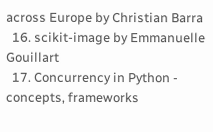across Europe by Christian Barra
  16. scikit-image by Emmanuelle Gouillart
  17. Concurrency in Python - concepts, frameworks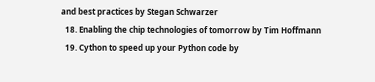and best practices by Stegan Schwarzer
  18. Enabling the chip technologies of tomorrow by Tim Hoffmann
  19. Cython to speed up your Python code by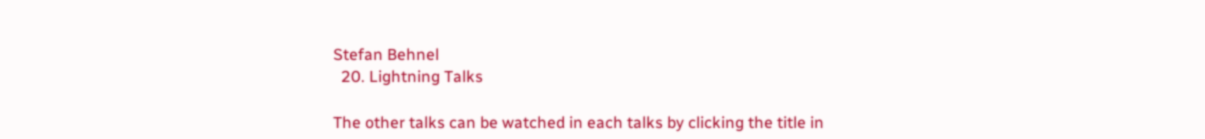Stefan Behnel
  20. Lightning Talks

The other talks can be watched in each talks by clicking the title in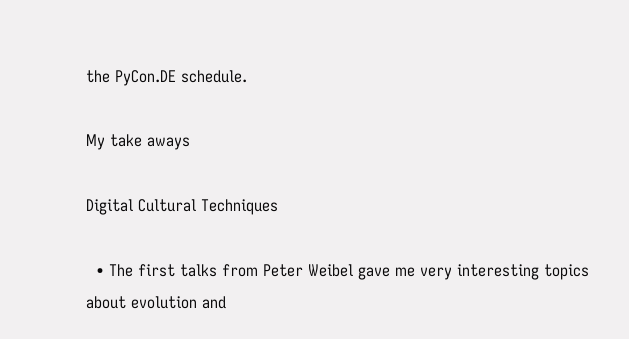the PyCon.DE schedule.

My take aways

Digital Cultural Techniques

  • The first talks from Peter Weibel gave me very interesting topics about evolution and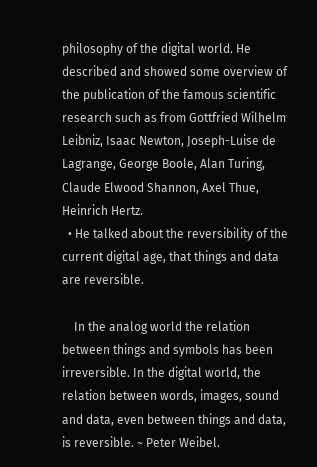philosophy of the digital world. He described and showed some overview of the publication of the famous scientific research such as from Gottfried Wilhelm Leibniz, Isaac Newton, Joseph-Luise de Lagrange, George Boole, Alan Turing, Claude Elwood Shannon, Axel Thue, Heinrich Hertz.
  • He talked about the reversibility of the current digital age, that things and data are reversible.

    In the analog world the relation between things and symbols has been irreversible. In the digital world, the relation between words, images, sound and data, even between things and data, is reversible. ~ Peter Weibel.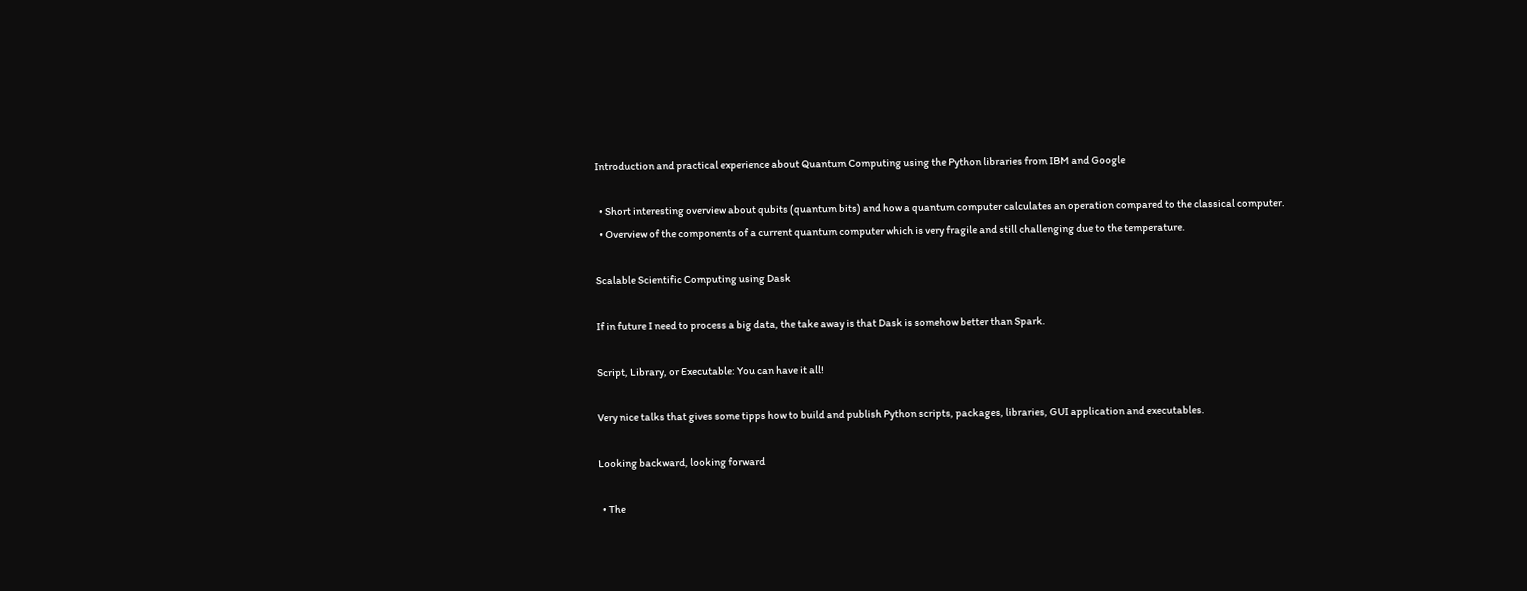Introduction and practical experience about Quantum Computing using the Python libraries from IBM and Google

  • Short interesting overview about qubits (quantum bits) and how a quantum computer calculates an operation compared to the classical computer.
  • Overview of the components of a current quantum computer which is very fragile and still challenging due to the temperature.

Scalable Scientific Computing using Dask

If in future I need to process a big data, the take away is that Dask is somehow better than Spark.

Script, Library, or Executable: You can have it all!

Very nice talks that gives some tipps how to build and publish Python scripts, packages, libraries, GUI application and executables.

Looking backward, looking forward

  • The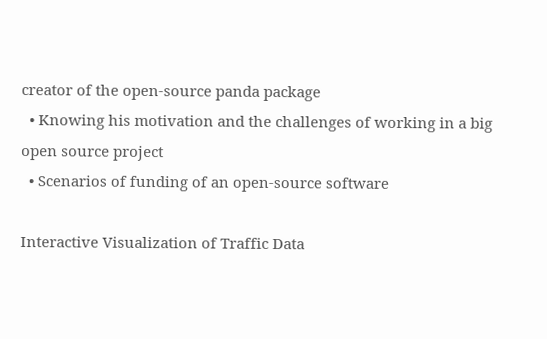creator of the open-source panda package
  • Knowing his motivation and the challenges of working in a big open source project
  • Scenarios of funding of an open-source software

Interactive Visualization of Traffic Data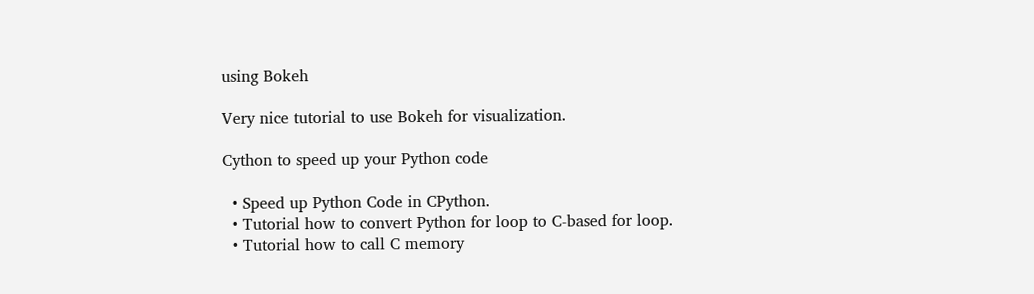using Bokeh

Very nice tutorial to use Bokeh for visualization.

Cython to speed up your Python code

  • Speed up Python Code in CPython.
  • Tutorial how to convert Python for loop to C-based for loop.
  • Tutorial how to call C memory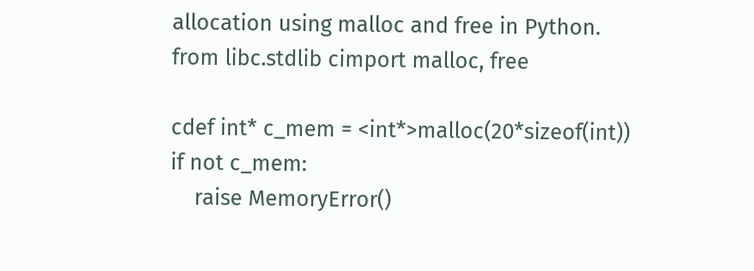allocation using malloc and free in Python.
from libc.stdlib cimport malloc, free

cdef int* c_mem = <int*>malloc(20*sizeof(int))
if not c_mem:
    raise MemoryError()